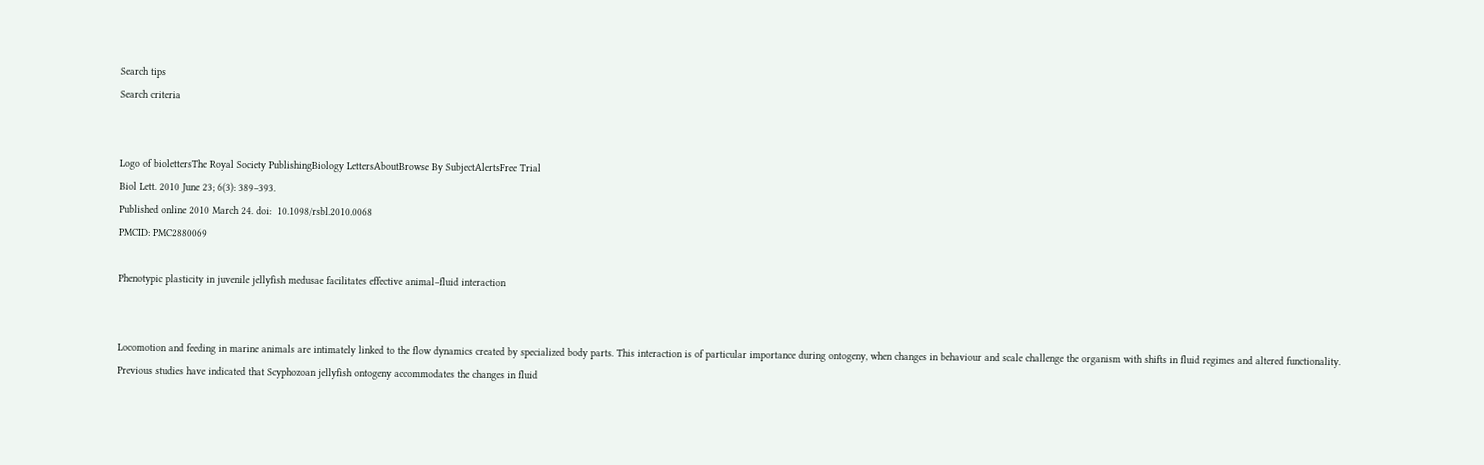Search tips
Search criteria


Logo of biolettersThe Royal Society PublishingBiology LettersAboutBrowse By SubjectAlertsFree Trial
Biol Lett. 2010 June 23; 6(3): 389–393.
Published online 2010 March 24. doi:  10.1098/rsbl.2010.0068
PMCID: PMC2880069

Phenotypic plasticity in juvenile jellyfish medusae facilitates effective animal–fluid interaction


Locomotion and feeding in marine animals are intimately linked to the flow dynamics created by specialized body parts. This interaction is of particular importance during ontogeny, when changes in behaviour and scale challenge the organism with shifts in fluid regimes and altered functionality. Previous studies have indicated that Scyphozoan jellyfish ontogeny accommodates the changes in fluid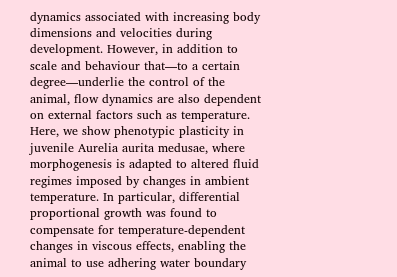dynamics associated with increasing body dimensions and velocities during development. However, in addition to scale and behaviour that—to a certain degree—underlie the control of the animal, flow dynamics are also dependent on external factors such as temperature. Here, we show phenotypic plasticity in juvenile Aurelia aurita medusae, where morphogenesis is adapted to altered fluid regimes imposed by changes in ambient temperature. In particular, differential proportional growth was found to compensate for temperature-dependent changes in viscous effects, enabling the animal to use adhering water boundary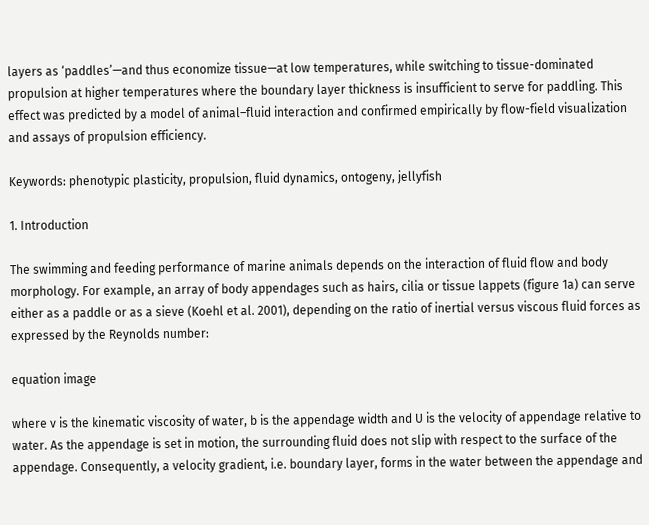layers as ‘paddles’—and thus economize tissue—at low temperatures, while switching to tissue-dominated propulsion at higher temperatures where the boundary layer thickness is insufficient to serve for paddling. This effect was predicted by a model of animal–fluid interaction and confirmed empirically by flow-field visualization and assays of propulsion efficiency.

Keywords: phenotypic plasticity, propulsion, fluid dynamics, ontogeny, jellyfish

1. Introduction

The swimming and feeding performance of marine animals depends on the interaction of fluid flow and body morphology. For example, an array of body appendages such as hairs, cilia or tissue lappets (figure 1a) can serve either as a paddle or as a sieve (Koehl et al. 2001), depending on the ratio of inertial versus viscous fluid forces as expressed by the Reynolds number:

equation image

where ν is the kinematic viscosity of water, b is the appendage width and U is the velocity of appendage relative to water. As the appendage is set in motion, the surrounding fluid does not slip with respect to the surface of the appendage. Consequently, a velocity gradient, i.e. boundary layer, forms in the water between the appendage and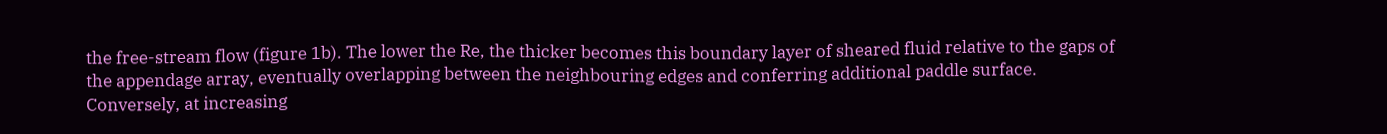the free-stream flow (figure 1b). The lower the Re, the thicker becomes this boundary layer of sheared fluid relative to the gaps of the appendage array, eventually overlapping between the neighbouring edges and conferring additional paddle surface. Conversely, at increasing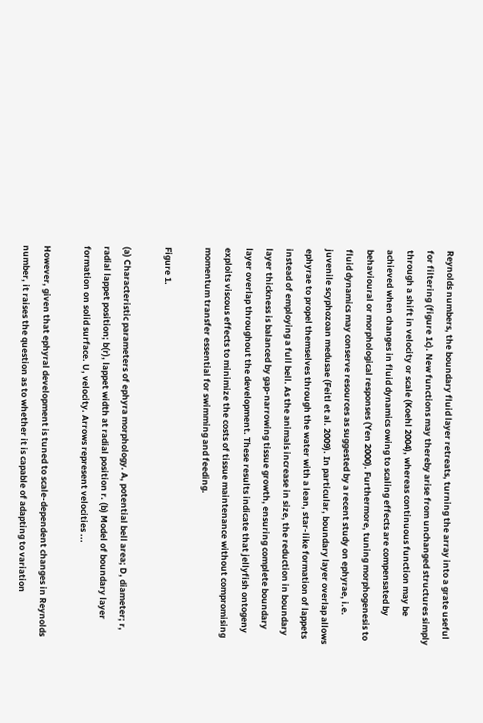Reynolds numbers, the boundary fluid layer retreats, turning the array into a grate useful for filtering (figure 1c). New functions may thereby arise from unchanged structures simply through a shift in velocity or scale (Koehl 2004), whereas continuous function may be achieved when changes in fluid dynamics owing to scaling effects are compensated by behavioural or morphological responses (Yen 2000). Furthermore, tuning morphogenesis to fluid dynamics may conserve resources as suggested by a recent study on ephyrae, i.e. juvenile scyphozoan medusae (Feitl et al. 2009). In particular, boundary layer overlap allows ephyrae to propel themselves through the water with a lean, star-like formation of lappets instead of employing a full bell. As the animals increase in size, the reduction in boundary layer thickness is balanced by gap-narrowing tissue growth, ensuring complete boundary layer overlap throughout the development. These results indicate that jellyfish ontogeny exploits viscous effects to minimize the costs of tissue maintenance without compromising momentum transfer essential for swimming and feeding.

Figure 1.

(a) Characteristic parameters of ephyra morphology. A, potential bell area; D, diameter; r, radial lappet position; b(r), lappet width at radial position r. (b) Model of boundary layer formation on solid surface. U, velocity. Arrows represent velocities ...

However, given that ephyral development is tuned to scale-dependent changes in Reynolds number, it raises the question as to whether it is capable of adapting to variation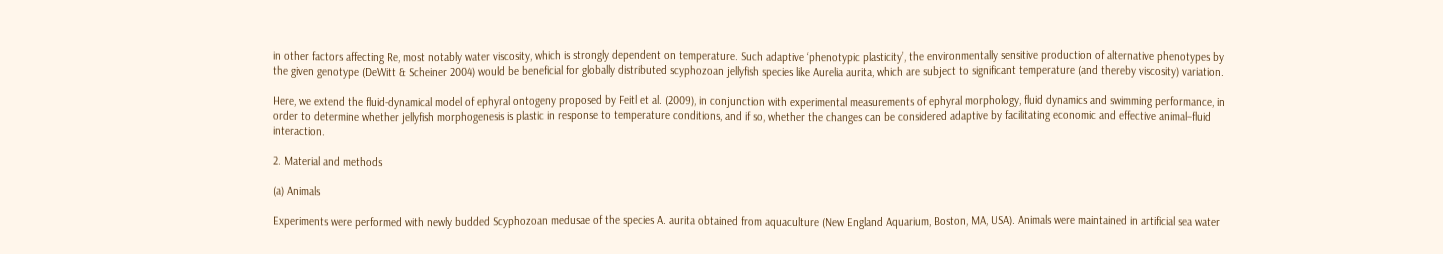in other factors affecting Re, most notably water viscosity, which is strongly dependent on temperature. Such adaptive ‘phenotypic plasticity’, the environmentally sensitive production of alternative phenotypes by the given genotype (DeWitt & Scheiner 2004) would be beneficial for globally distributed scyphozoan jellyfish species like Aurelia aurita, which are subject to significant temperature (and thereby viscosity) variation.

Here, we extend the fluid-dynamical model of ephyral ontogeny proposed by Feitl et al. (2009), in conjunction with experimental measurements of ephyral morphology, fluid dynamics and swimming performance, in order to determine whether jellyfish morphogenesis is plastic in response to temperature conditions, and if so, whether the changes can be considered adaptive by facilitating economic and effective animal–fluid interaction.

2. Material and methods

(a) Animals

Experiments were performed with newly budded Scyphozoan medusae of the species A. aurita obtained from aquaculture (New England Aquarium, Boston, MA, USA). Animals were maintained in artificial sea water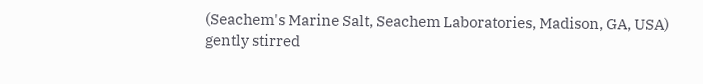(Seachem's Marine Salt, Seachem Laboratories, Madison, GA, USA) gently stirred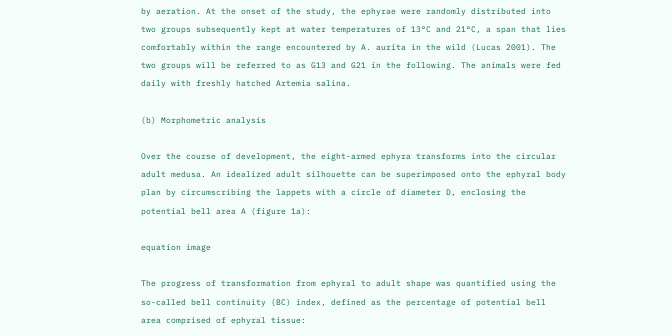by aeration. At the onset of the study, the ephyrae were randomly distributed into two groups subsequently kept at water temperatures of 13°C and 21°C, a span that lies comfortably within the range encountered by A. aurita in the wild (Lucas 2001). The two groups will be referred to as G13 and G21 in the following. The animals were fed daily with freshly hatched Artemia salina.

(b) Morphometric analysis

Over the course of development, the eight-armed ephyra transforms into the circular adult medusa. An idealized adult silhouette can be superimposed onto the ephyral body plan by circumscribing the lappets with a circle of diameter D, enclosing the potential bell area A (figure 1a):

equation image

The progress of transformation from ephyral to adult shape was quantified using the so-called bell continuity (BC) index, defined as the percentage of potential bell area comprised of ephyral tissue: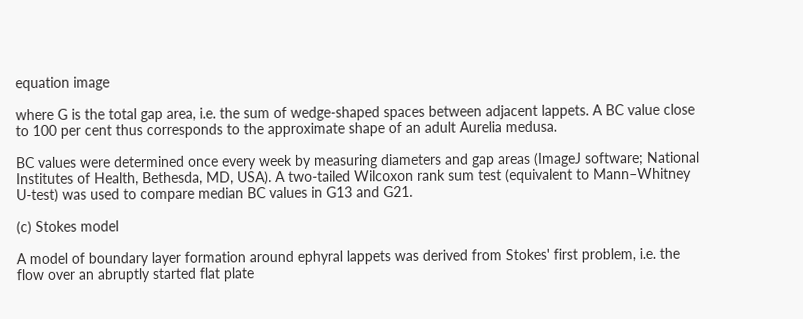equation image

where G is the total gap area, i.e. the sum of wedge-shaped spaces between adjacent lappets. A BC value close to 100 per cent thus corresponds to the approximate shape of an adult Aurelia medusa.

BC values were determined once every week by measuring diameters and gap areas (ImageJ software; National Institutes of Health, Bethesda, MD, USA). A two-tailed Wilcoxon rank sum test (equivalent to Mann–Whitney U-test) was used to compare median BC values in G13 and G21.

(c) Stokes model

A model of boundary layer formation around ephyral lappets was derived from Stokes' first problem, i.e. the flow over an abruptly started flat plate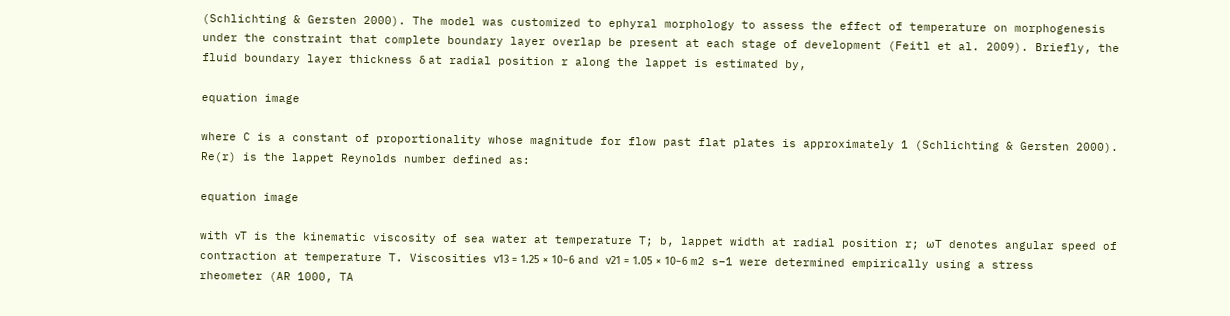(Schlichting & Gersten 2000). The model was customized to ephyral morphology to assess the effect of temperature on morphogenesis under the constraint that complete boundary layer overlap be present at each stage of development (Feitl et al. 2009). Briefly, the fluid boundary layer thickness δ at radial position r along the lappet is estimated by,

equation image

where C is a constant of proportionality whose magnitude for flow past flat plates is approximately 1 (Schlichting & Gersten 2000). Re(r) is the lappet Reynolds number defined as:

equation image

with νT is the kinematic viscosity of sea water at temperature T; b, lappet width at radial position r; ωT denotes angular speed of contraction at temperature T. Viscosities ν13 = 1.25 × 10−6 and ν21 = 1.05 × 10−6 m2 s−1 were determined empirically using a stress rheometer (AR 1000, TA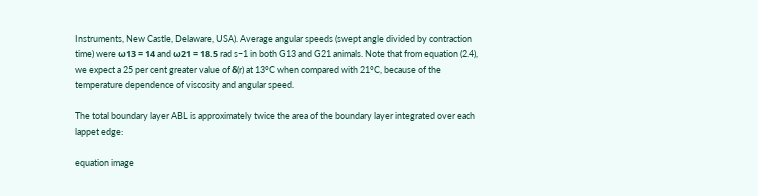Instruments, New Castle, Delaware, USA). Average angular speeds (swept angle divided by contraction time) were ω13 = 14 and ω21 = 18.5 rad s−1 in both G13 and G21 animals. Note that from equation (2.4), we expect a 25 per cent greater value of δ(r) at 13°C when compared with 21°C, because of the temperature dependence of viscosity and angular speed.

The total boundary layer ABL is approximately twice the area of the boundary layer integrated over each lappet edge:

equation image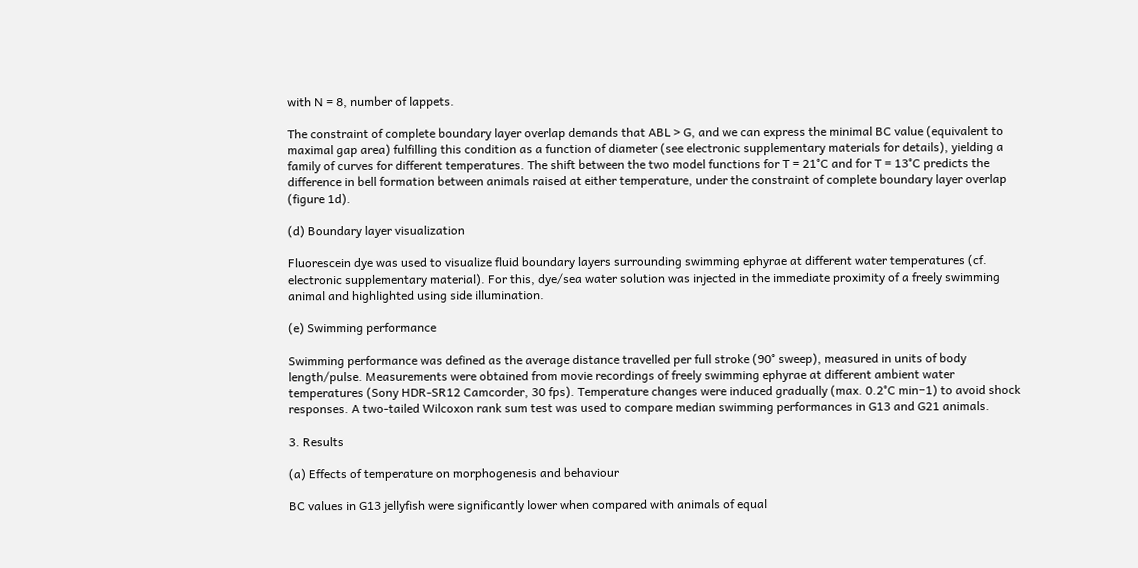with N = 8, number of lappets.

The constraint of complete boundary layer overlap demands that ABL > G, and we can express the minimal BC value (equivalent to maximal gap area) fulfilling this condition as a function of diameter (see electronic supplementary materials for details), yielding a family of curves for different temperatures. The shift between the two model functions for T = 21°C and for T = 13°C predicts the difference in bell formation between animals raised at either temperature, under the constraint of complete boundary layer overlap (figure 1d).

(d) Boundary layer visualization

Fluorescein dye was used to visualize fluid boundary layers surrounding swimming ephyrae at different water temperatures (cf. electronic supplementary material). For this, dye/sea water solution was injected in the immediate proximity of a freely swimming animal and highlighted using side illumination.

(e) Swimming performance

Swimming performance was defined as the average distance travelled per full stroke (90° sweep), measured in units of body length/pulse. Measurements were obtained from movie recordings of freely swimming ephyrae at different ambient water temperatures (Sony HDR-SR12 Camcorder, 30 fps). Temperature changes were induced gradually (max. 0.2°C min−1) to avoid shock responses. A two-tailed Wilcoxon rank sum test was used to compare median swimming performances in G13 and G21 animals.

3. Results

(a) Effects of temperature on morphogenesis and behaviour

BC values in G13 jellyfish were significantly lower when compared with animals of equal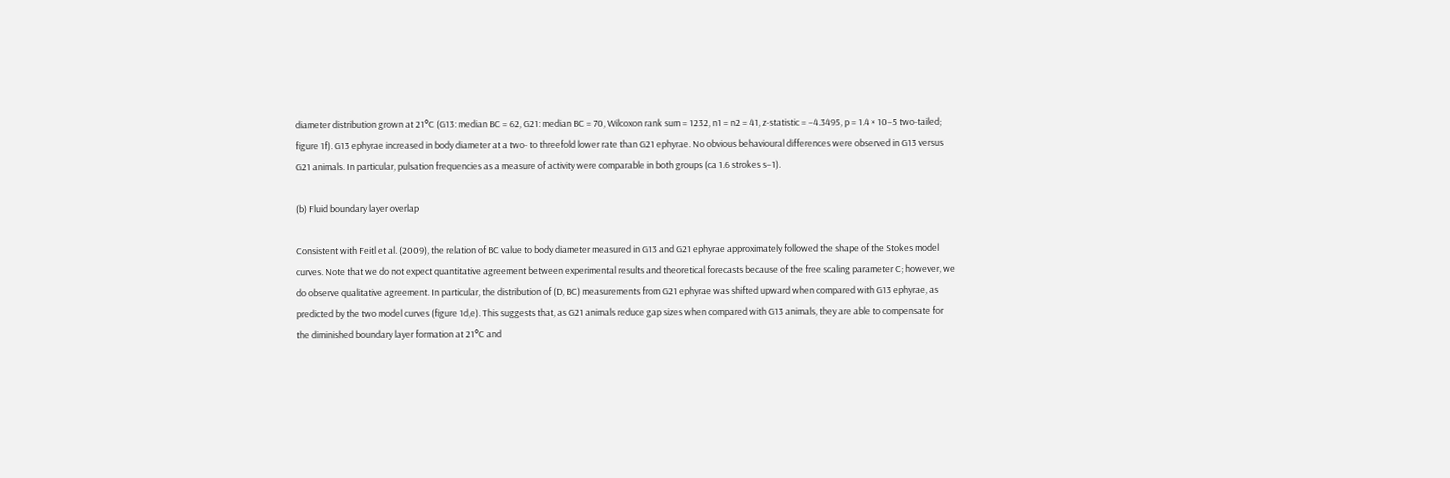diameter distribution grown at 21°C (G13: median BC = 62, G21: median BC = 70, Wilcoxon rank sum = 1232, n1 = n2 = 41, z-statistic = −4.3495, p = 1.4 × 10−5 two-tailed; figure 1f). G13 ephyrae increased in body diameter at a two- to threefold lower rate than G21 ephyrae. No obvious behavioural differences were observed in G13 versus G21 animals. In particular, pulsation frequencies as a measure of activity were comparable in both groups (ca 1.6 strokes s−1).

(b) Fluid boundary layer overlap

Consistent with Feitl et al. (2009), the relation of BC value to body diameter measured in G13 and G21 ephyrae approximately followed the shape of the Stokes model curves. Note that we do not expect quantitative agreement between experimental results and theoretical forecasts because of the free scaling parameter C; however, we do observe qualitative agreement. In particular, the distribution of (D, BC) measurements from G21 ephyrae was shifted upward when compared with G13 ephyrae, as predicted by the two model curves (figure 1d,e). This suggests that, as G21 animals reduce gap sizes when compared with G13 animals, they are able to compensate for the diminished boundary layer formation at 21°C and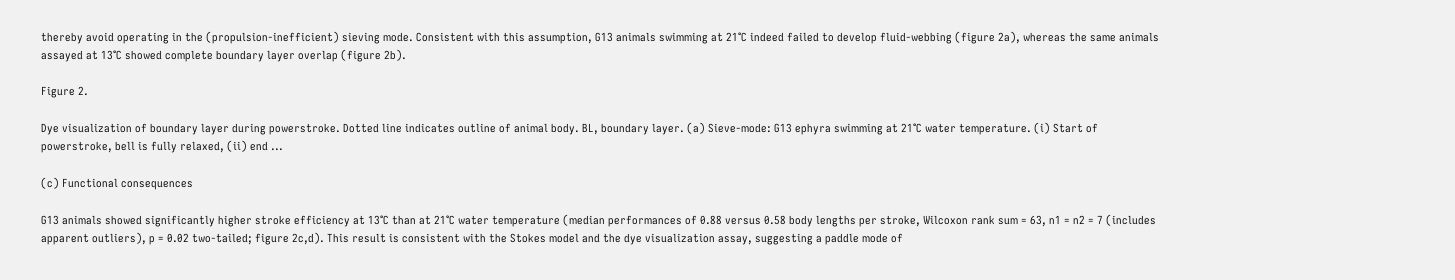thereby avoid operating in the (propulsion-inefficient) sieving mode. Consistent with this assumption, G13 animals swimming at 21°C indeed failed to develop fluid-webbing (figure 2a), whereas the same animals assayed at 13°C showed complete boundary layer overlap (figure 2b).

Figure 2.

Dye visualization of boundary layer during powerstroke. Dotted line indicates outline of animal body. BL, boundary layer. (a) Sieve-mode: G13 ephyra swimming at 21°C water temperature. (i) Start of powerstroke, bell is fully relaxed, (ii) end ...

(c) Functional consequences

G13 animals showed significantly higher stroke efficiency at 13°C than at 21°C water temperature (median performances of 0.88 versus 0.58 body lengths per stroke, Wilcoxon rank sum = 63, n1 = n2 = 7 (includes apparent outliers), p = 0.02 two-tailed; figure 2c,d). This result is consistent with the Stokes model and the dye visualization assay, suggesting a paddle mode of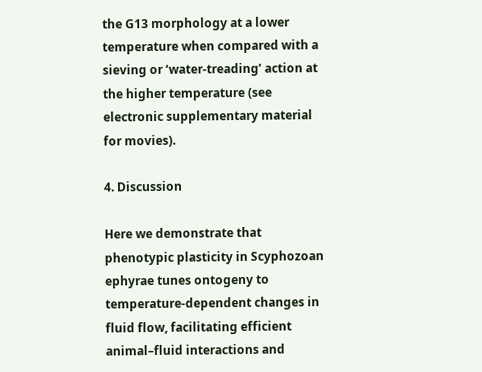the G13 morphology at a lower temperature when compared with a sieving or ‘water-treading’ action at the higher temperature (see electronic supplementary material for movies).

4. Discussion

Here we demonstrate that phenotypic plasticity in Scyphozoan ephyrae tunes ontogeny to temperature-dependent changes in fluid flow, facilitating efficient animal–fluid interactions and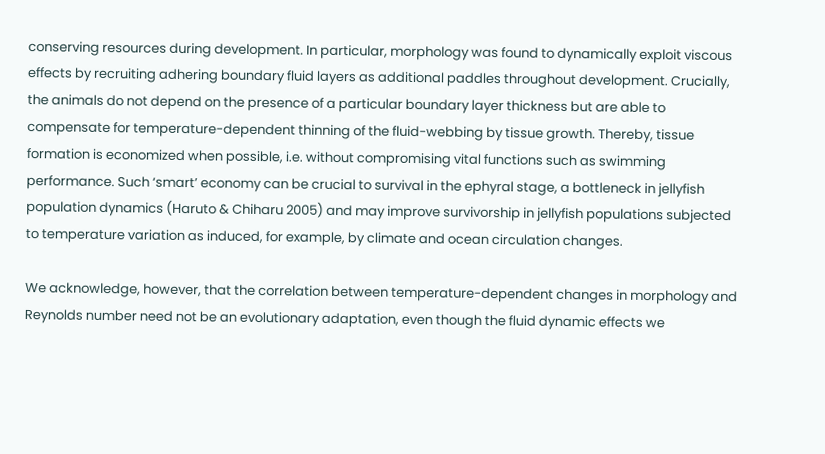conserving resources during development. In particular, morphology was found to dynamically exploit viscous effects by recruiting adhering boundary fluid layers as additional paddles throughout development. Crucially, the animals do not depend on the presence of a particular boundary layer thickness but are able to compensate for temperature-dependent thinning of the fluid-webbing by tissue growth. Thereby, tissue formation is economized when possible, i.e. without compromising vital functions such as swimming performance. Such ‘smart’ economy can be crucial to survival in the ephyral stage, a bottleneck in jellyfish population dynamics (Haruto & Chiharu 2005) and may improve survivorship in jellyfish populations subjected to temperature variation as induced, for example, by climate and ocean circulation changes.

We acknowledge, however, that the correlation between temperature-dependent changes in morphology and Reynolds number need not be an evolutionary adaptation, even though the fluid dynamic effects we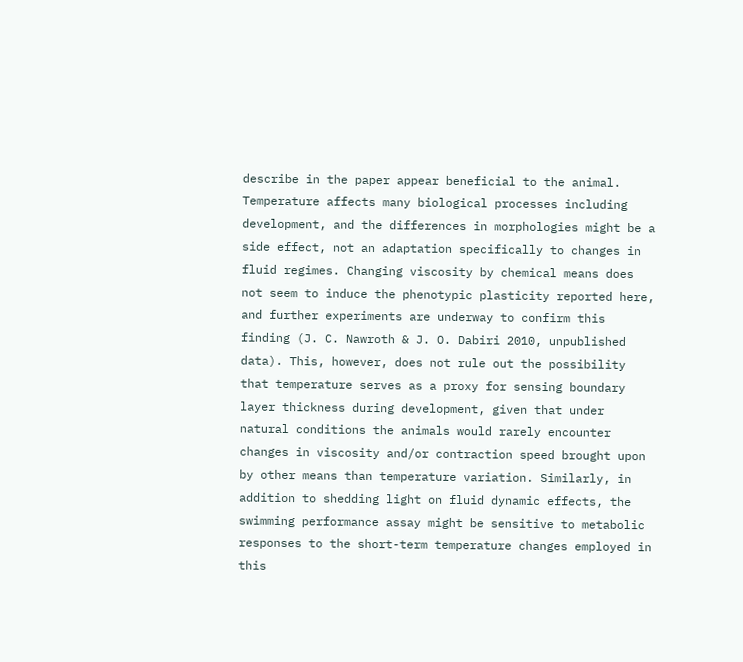describe in the paper appear beneficial to the animal. Temperature affects many biological processes including development, and the differences in morphologies might be a side effect, not an adaptation specifically to changes in fluid regimes. Changing viscosity by chemical means does not seem to induce the phenotypic plasticity reported here, and further experiments are underway to confirm this finding (J. C. Nawroth & J. O. Dabiri 2010, unpublished data). This, however, does not rule out the possibility that temperature serves as a proxy for sensing boundary layer thickness during development, given that under natural conditions the animals would rarely encounter changes in viscosity and/or contraction speed brought upon by other means than temperature variation. Similarly, in addition to shedding light on fluid dynamic effects, the swimming performance assay might be sensitive to metabolic responses to the short-term temperature changes employed in this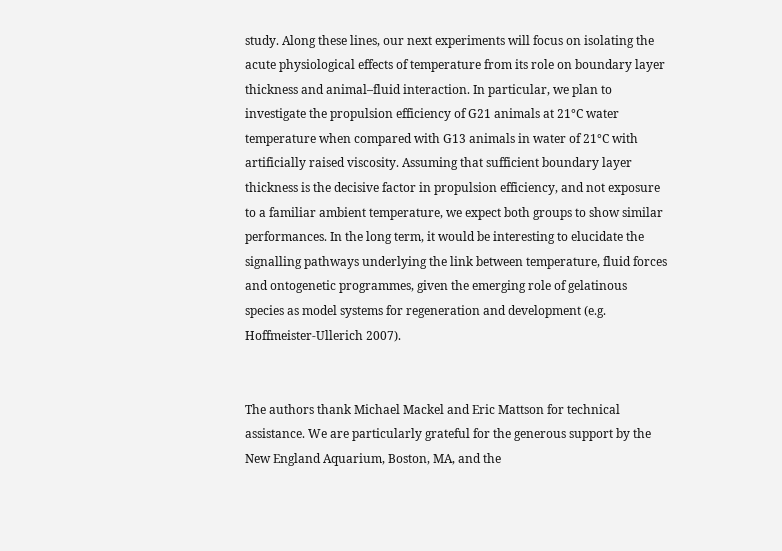study. Along these lines, our next experiments will focus on isolating the acute physiological effects of temperature from its role on boundary layer thickness and animal–fluid interaction. In particular, we plan to investigate the propulsion efficiency of G21 animals at 21°C water temperature when compared with G13 animals in water of 21°C with artificially raised viscosity. Assuming that sufficient boundary layer thickness is the decisive factor in propulsion efficiency, and not exposure to a familiar ambient temperature, we expect both groups to show similar performances. In the long term, it would be interesting to elucidate the signalling pathways underlying the link between temperature, fluid forces and ontogenetic programmes, given the emerging role of gelatinous species as model systems for regeneration and development (e.g. Hoffmeister-Ullerich 2007).


The authors thank Michael Mackel and Eric Mattson for technical assistance. We are particularly grateful for the generous support by the New England Aquarium, Boston, MA, and the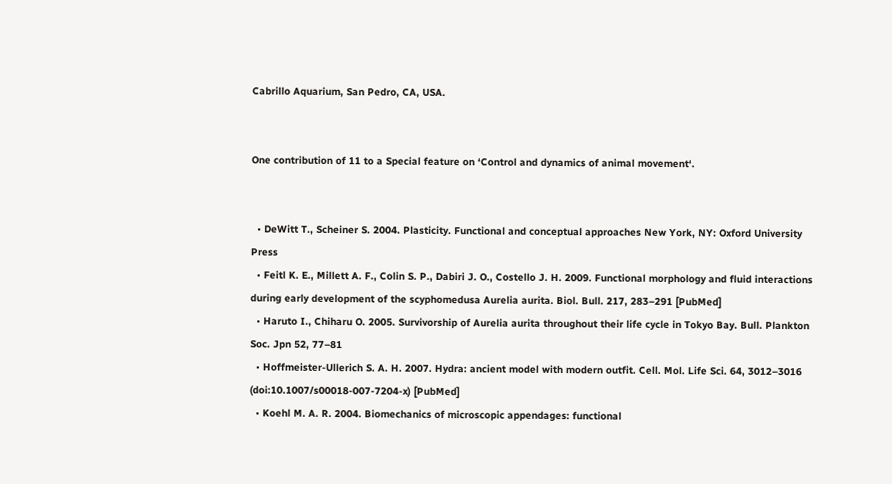Cabrillo Aquarium, San Pedro, CA, USA.


One contribution of 11 to a Special feature on ‘Control and dynamics of animal movement‘.


  • DeWitt T., Scheiner S. 2004. Plasticity. Functional and conceptual approaches New York, NY: Oxford University Press
  • Feitl K. E., Millett A. F., Colin S. P., Dabiri J. O., Costello J. H. 2009. Functional morphology and fluid interactions during early development of the scyphomedusa Aurelia aurita. Biol. Bull. 217, 283–291 [PubMed]
  • Haruto I., Chiharu O. 2005. Survivorship of Aurelia aurita throughout their life cycle in Tokyo Bay. Bull. Plankton Soc. Jpn 52, 77–81
  • Hoffmeister-Ullerich S. A. H. 2007. Hydra: ancient model with modern outfit. Cell. Mol. Life Sci. 64, 3012–3016 (doi:10.1007/s00018-007-7204-x) [PubMed]
  • Koehl M. A. R. 2004. Biomechanics of microscopic appendages: functional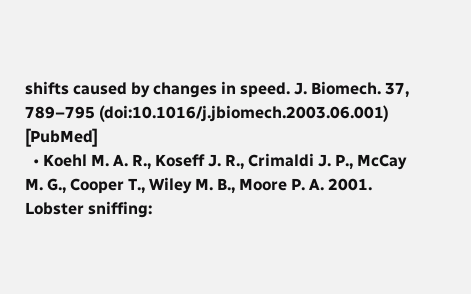shifts caused by changes in speed. J. Biomech. 37, 789–795 (doi:10.1016/j.jbiomech.2003.06.001) [PubMed]
  • Koehl M. A. R., Koseff J. R., Crimaldi J. P., McCay M. G., Cooper T., Wiley M. B., Moore P. A. 2001. Lobster sniffing: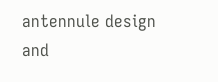antennule design and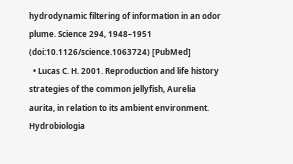hydrodynamic filtering of information in an odor plume. Science 294, 1948–1951 (doi:10.1126/science.1063724) [PubMed]
  • Lucas C. H. 2001. Reproduction and life history strategies of the common jellyfish, Aurelia aurita, in relation to its ambient environment. Hydrobiologia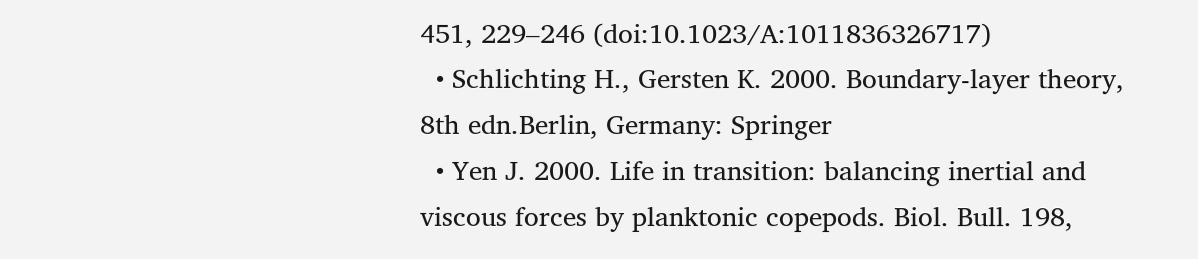451, 229–246 (doi:10.1023/A:1011836326717)
  • Schlichting H., Gersten K. 2000. Boundary-layer theory, 8th edn.Berlin, Germany: Springer
  • Yen J. 2000. Life in transition: balancing inertial and viscous forces by planktonic copepods. Biol. Bull. 198,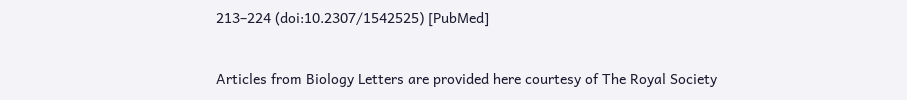213–224 (doi:10.2307/1542525) [PubMed]

Articles from Biology Letters are provided here courtesy of The Royal Society